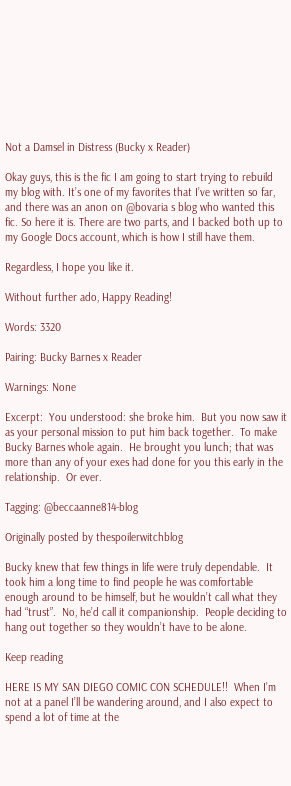Not a Damsel in Distress (Bucky x Reader)

Okay guys, this is the fic I am going to start trying to rebuild my blog with. It’s one of my favorites that I’ve written so far, and there was an anon on @bovaria s blog who wanted this fic. So here it is. There are two parts, and I backed both up to my Google Docs account, which is how I still have them.

Regardless, I hope you like it.

Without further ado, Happy Reading!

Words: 3320

Pairing: Bucky Barnes x Reader

Warnings: None

Excerpt:  You understood: she broke him.  But you now saw it as your personal mission to put him back together.  To make Bucky Barnes whole again.  He brought you lunch; that was more than any of your exes had done for you this early in the relationship.  Or ever.

Tagging: @beccaanne814-blog

Originally posted by thespoilerwitchblog

Bucky knew that few things in life were truly dependable.  It took him a long time to find people he was comfortable enough around to be himself, but he wouldn’t call what they had “trust”.  No, he’d call it companionship.  People deciding to hang out together so they wouldn’t have to be alone.

Keep reading

HERE IS MY SAN DIEGO COMIC CON SCHEDULE!!  When I’m not at a panel I’ll be wandering around, and I also expect to spend a lot of time at the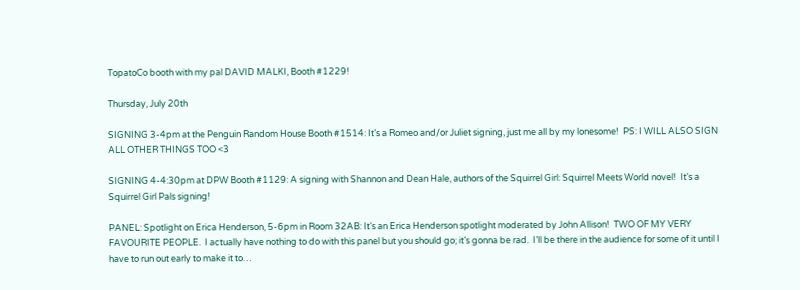TopatoCo booth with my pal DAVID MALKI, Booth #1229!

Thursday, July 20th

SIGNING 3-4pm at the Penguin Random House Booth #1514: It’s a Romeo and/or Juliet signing, just me all by my lonesome!  PS: I WILL ALSO SIGN ALL OTHER THINGS TOO <3

SIGNING 4-4:30pm at DPW Booth #1129: A signing with Shannon and Dean Hale, authors of the Squirrel Girl: Squirrel Meets World novel!  It’s a Squirrel Girl Pals signing!

PANEL: Spotlight on Erica Henderson, 5-6pm in Room 32AB: It’s an Erica Henderson spotlight moderated by John Allison!  TWO OF MY VERY FAVOURITE PEOPLE.  I actually have nothing to do with this panel but you should go; it’s gonna be rad.  I’ll be there in the audience for some of it until I have to run out early to make it to…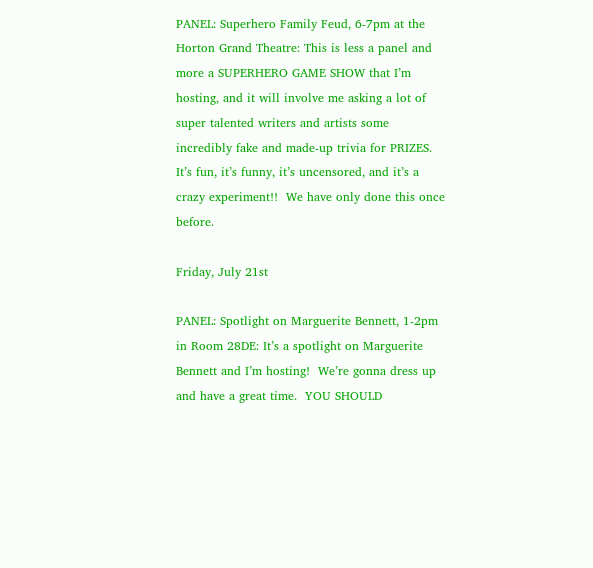PANEL: Superhero Family Feud, 6-7pm at the Horton Grand Theatre: This is less a panel and more a SUPERHERO GAME SHOW that I’m hosting, and it will involve me asking a lot of super talented writers and artists some incredibly fake and made-up trivia for PRIZES. It’s fun, it’s funny, it’s uncensored, and it’s a crazy experiment!!  We have only done this once before.

Friday, July 21st

PANEL: Spotlight on Marguerite Bennett, 1-2pm in Room 28DE: It’s a spotlight on Marguerite Bennett and I’m hosting!  We’re gonna dress up and have a great time.  YOU SHOULD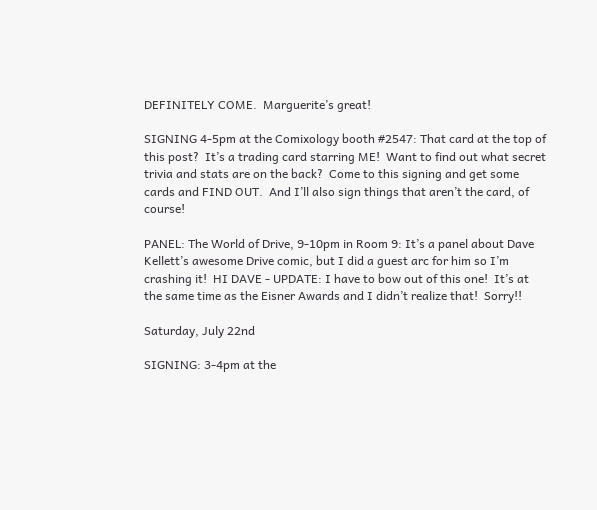DEFINITELY COME.  Marguerite’s great!

SIGNING 4-5pm at the Comixology booth #2547: That card at the top of this post?  It’s a trading card starring ME!  Want to find out what secret trivia and stats are on the back?  Come to this signing and get some cards and FIND OUT.  And I’ll also sign things that aren’t the card, of course!

PANEL: The World of Drive, 9-10pm in Room 9: It’s a panel about Dave Kellett’s awesome Drive comic, but I did a guest arc for him so I’m crashing it!  HI DAVE - UPDATE: I have to bow out of this one!  It’s at the same time as the Eisner Awards and I didn’t realize that!  Sorry!!

Saturday, July 22nd

SIGNING: 3-4pm at the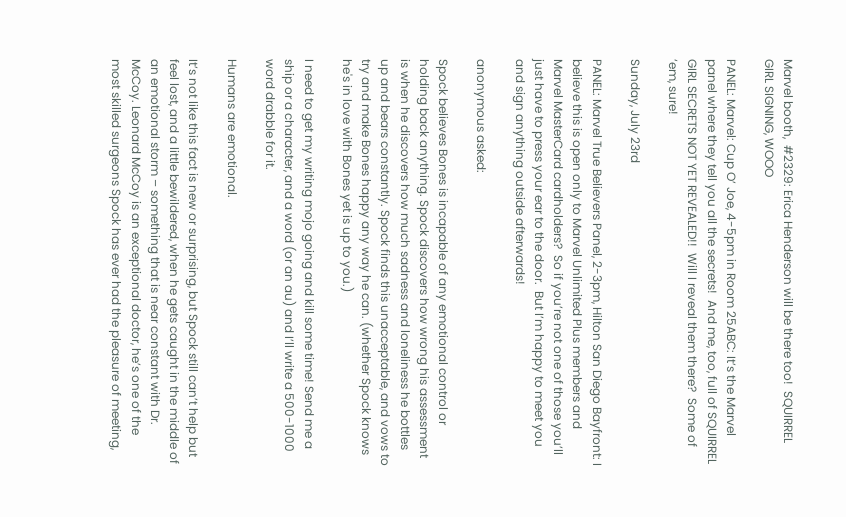Marvel booth,  #2329: Erica Henderson will be there too!  SQUIRREL GIRL SIGNING, WOOO

PANEL: Marvel: Cup O’ Joe, 4-5pm in Room 25ABC: It’s the Marvel panel where they tell you all the secrets!  And me, too, full of SQUIRREL GIRL SECRETS NOT YET REVEALED!!  Will I reveal them there?  Some of ‘em, sure!

Sunday, July 23rd

PANEL: Marvel True Believers Panel, 2-3pm, Hilton San Diego Bayfront: I believe this is open only to Marvel Unlimited Plus members and Marvel MasterCard cardholders?  So if you’re not one of those you’ll just have to press your ear to the door.  But I’m happy to meet you and sign anything outside afterwards!

anonymous asked:

Spock believes Bones is incapable of any emotional control or holding back anything. Spock discovers how wrong his assessment is when he discovers how much sadness and loneliness he bottles up and bears constantly. Spock finds this unacceptable, and vows to try and make Bones happy any way he can. (whether Spock knows he's in love with Bones yet is up to you.)

I need to get my writing mojo going and kill some time! Send me a ship or a character, and a word (or an au) and I’ll write a 500-1000 word drabble for it.

Humans are emotional.

It’s not like this fact is new or surprising, but Spock still can’t help but feel lost, and a little bewildered, when he gets caught in the middle of an emotional storm – something that is near constant with Dr. McCoy. Leonard McCoy is an exceptional doctor, he’s one of the most skilled surgeons Spock has ever had the pleasure of meeting,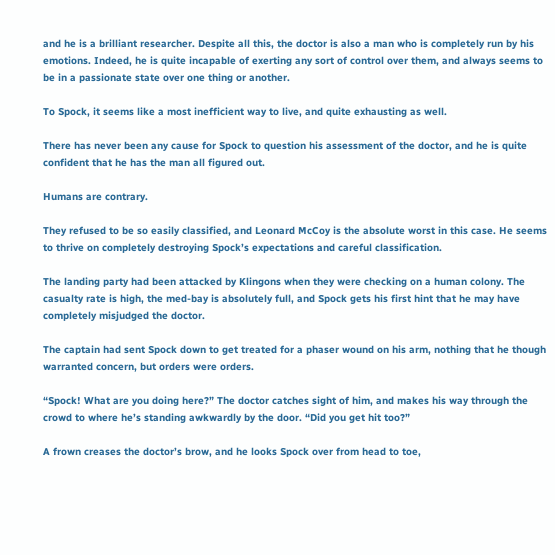and he is a brilliant researcher. Despite all this, the doctor is also a man who is completely run by his emotions. Indeed, he is quite incapable of exerting any sort of control over them, and always seems to be in a passionate state over one thing or another.

To Spock, it seems like a most inefficient way to live, and quite exhausting as well.

There has never been any cause for Spock to question his assessment of the doctor, and he is quite confident that he has the man all figured out.

Humans are contrary.

They refused to be so easily classified, and Leonard McCoy is the absolute worst in this case. He seems to thrive on completely destroying Spock’s expectations and careful classification.

The landing party had been attacked by Klingons when they were checking on a human colony. The casualty rate is high, the med-bay is absolutely full, and Spock gets his first hint that he may have completely misjudged the doctor.

The captain had sent Spock down to get treated for a phaser wound on his arm, nothing that he though warranted concern, but orders were orders.

“Spock! What are you doing here?” The doctor catches sight of him, and makes his way through the crowd to where he’s standing awkwardly by the door. “Did you get hit too?”

A frown creases the doctor’s brow, and he looks Spock over from head to toe,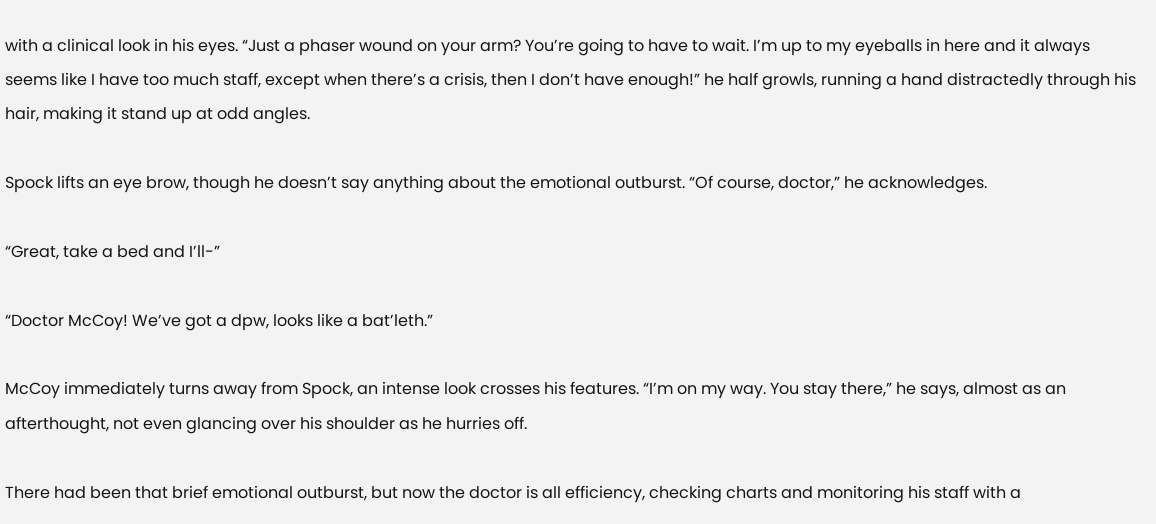with a clinical look in his eyes. “Just a phaser wound on your arm? You’re going to have to wait. I’m up to my eyeballs in here and it always seems like I have too much staff, except when there’s a crisis, then I don’t have enough!” he half growls, running a hand distractedly through his hair, making it stand up at odd angles.

Spock lifts an eye brow, though he doesn’t say anything about the emotional outburst. “Of course, doctor,” he acknowledges.

“Great, take a bed and I’ll-”

“Doctor McCoy! We’ve got a dpw, looks like a bat’leth.”

McCoy immediately turns away from Spock, an intense look crosses his features. “I’m on my way. You stay there,” he says, almost as an afterthought, not even glancing over his shoulder as he hurries off.

There had been that brief emotional outburst, but now the doctor is all efficiency, checking charts and monitoring his staff with a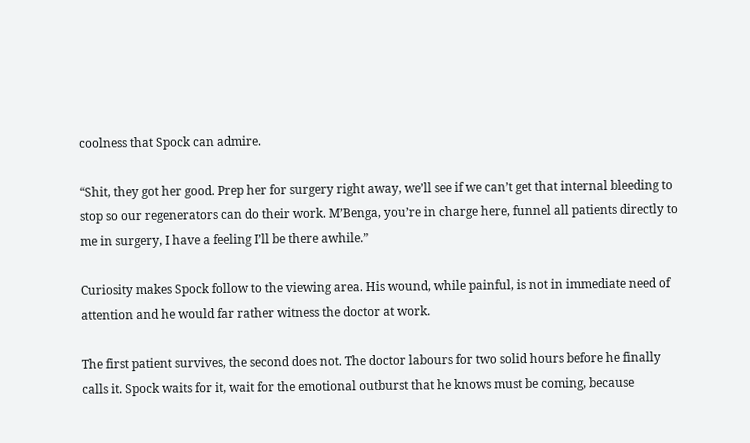coolness that Spock can admire.

“Shit, they got her good. Prep her for surgery right away, we’ll see if we can’t get that internal bleeding to stop so our regenerators can do their work. M’Benga, you’re in charge here, funnel all patients directly to me in surgery, I have a feeling I’ll be there awhile.”

Curiosity makes Spock follow to the viewing area. His wound, while painful, is not in immediate need of attention and he would far rather witness the doctor at work.

The first patient survives, the second does not. The doctor labours for two solid hours before he finally calls it. Spock waits for it, wait for the emotional outburst that he knows must be coming, because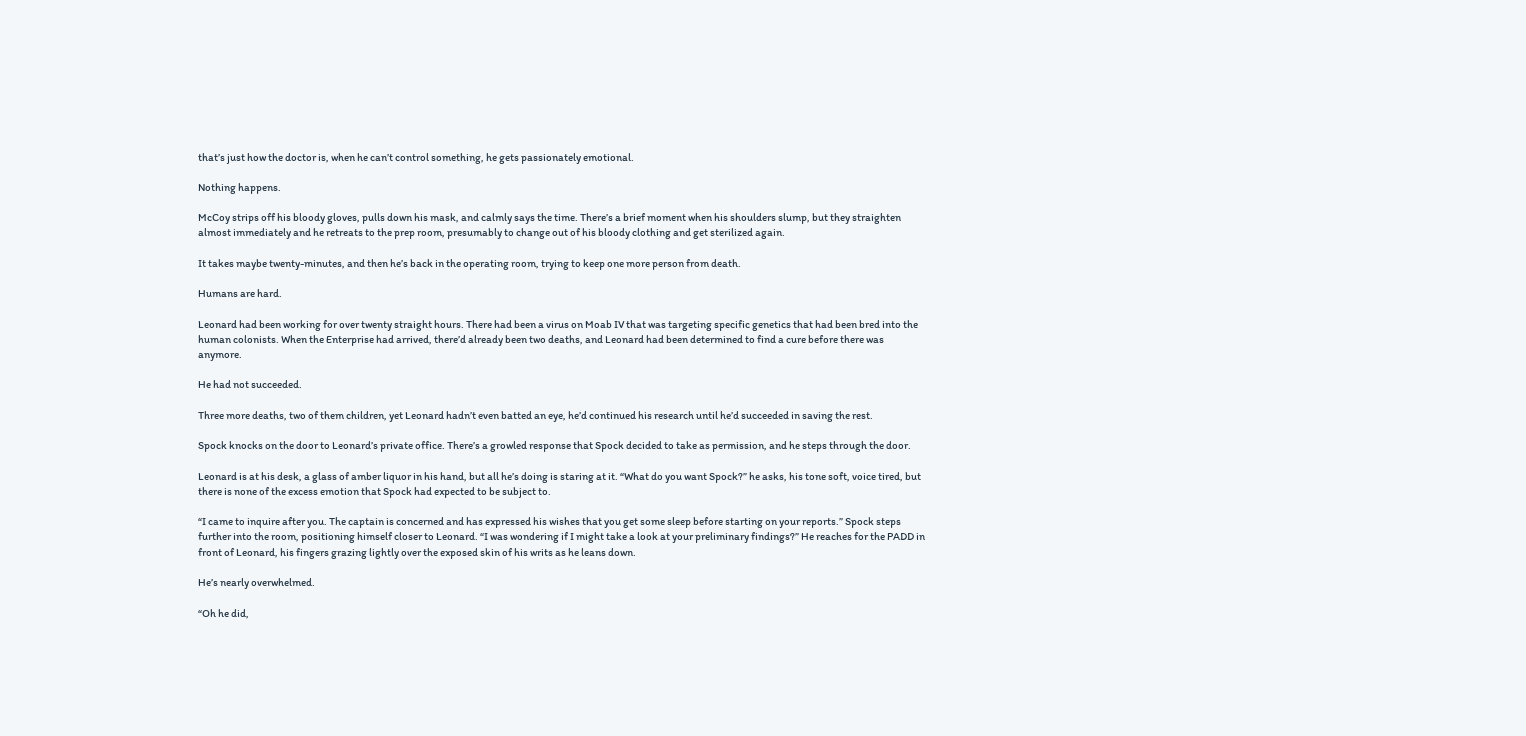that’s just how the doctor is, when he can’t control something, he gets passionately emotional.

Nothing happens.

McCoy strips off his bloody gloves, pulls down his mask, and calmly says the time. There’s a brief moment when his shoulders slump, but they straighten almost immediately and he retreats to the prep room, presumably to change out of his bloody clothing and get sterilized again.

It takes maybe twenty-minutes, and then he’s back in the operating room, trying to keep one more person from death.

Humans are hard.

Leonard had been working for over twenty straight hours. There had been a virus on Moab IV that was targeting specific genetics that had been bred into the human colonists. When the Enterprise had arrived, there’d already been two deaths, and Leonard had been determined to find a cure before there was anymore.

He had not succeeded.

Three more deaths, two of them children, yet Leonard hadn’t even batted an eye, he’d continued his research until he’d succeeded in saving the rest.

Spock knocks on the door to Leonard’s private office. There’s a growled response that Spock decided to take as permission, and he steps through the door.

Leonard is at his desk, a glass of amber liquor in his hand, but all he’s doing is staring at it. “What do you want Spock?” he asks, his tone soft, voice tired, but there is none of the excess emotion that Spock had expected to be subject to.

“I came to inquire after you. The captain is concerned and has expressed his wishes that you get some sleep before starting on your reports.” Spock steps further into the room, positioning himself closer to Leonard. “I was wondering if I might take a look at your preliminary findings?” He reaches for the PADD in front of Leonard, his fingers grazing lightly over the exposed skin of his writs as he leans down.

He’s nearly overwhelmed.

“Oh he did,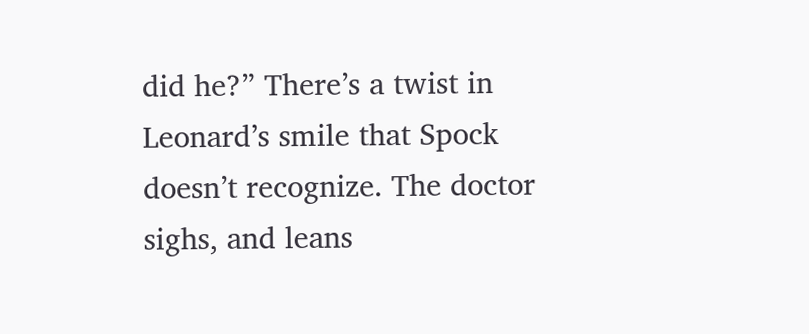did he?” There’s a twist in Leonard’s smile that Spock doesn’t recognize. The doctor sighs, and leans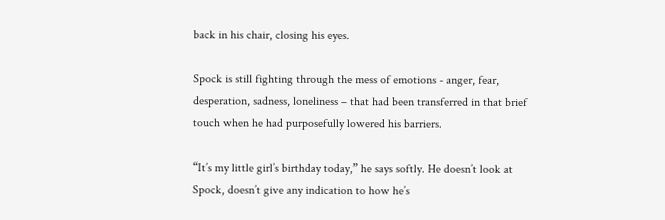back in his chair, closing his eyes.

Spock is still fighting through the mess of emotions - anger, fear, desperation, sadness, loneliness – that had been transferred in that brief touch when he had purposefully lowered his barriers.

“It’s my little girl’s birthday today,” he says softly. He doesn’t look at Spock, doesn’t give any indication to how he’s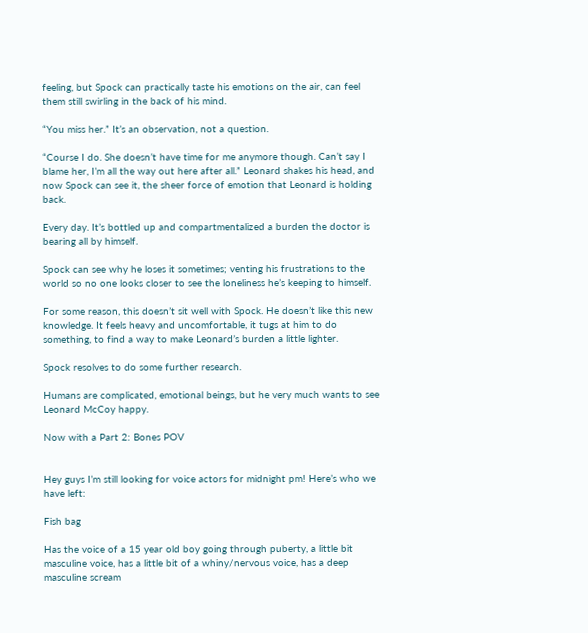feeling, but Spock can practically taste his emotions on the air, can feel them still swirling in the back of his mind.

“You miss her.” It’s an observation, not a question.

“Course I do. She doesn’t have time for me anymore though. Can’t say I blame her, I’m all the way out here after all.” Leonard shakes his head, and now Spock can see it, the sheer force of emotion that Leonard is holding back.

Every day. It’s bottled up and compartmentalized a burden the doctor is bearing all by himself.

Spock can see why he loses it sometimes; venting his frustrations to the world so no one looks closer to see the loneliness he’s keeping to himself.

For some reason, this doesn’t sit well with Spock. He doesn’t like this new knowledge. It feels heavy and uncomfortable, it tugs at him to do something, to find a way to make Leonard’s burden a little lighter.

Spock resolves to do some further research.

Humans are complicated, emotional beings, but he very much wants to see Leonard McCoy happy.

Now with a Part 2: Bones POV


Hey guys I’m still looking for voice actors for midnight pm! Here’s who we have left:

Fish bag

Has the voice of a 15 year old boy going through puberty, a little bit masculine voice, has a little bit of a whiny/nervous voice, has a deep masculine scream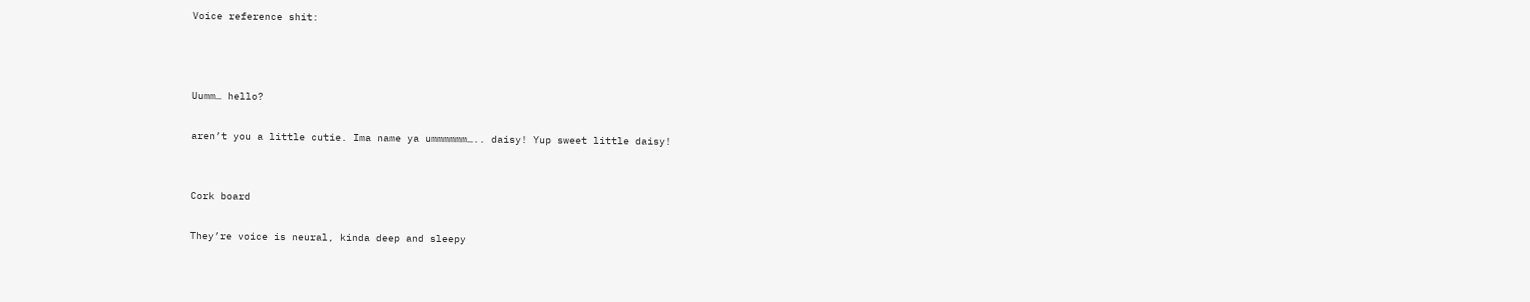Voice reference shit:



Uumm… hello?

aren’t you a little cutie. Ima name ya ummmmmm….. daisy! Yup sweet little daisy!


Cork board

They’re voice is neural, kinda deep and sleepy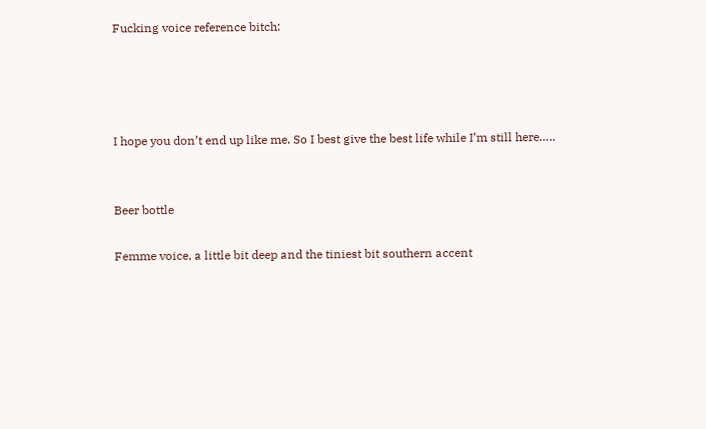Fucking voice reference bitch:




I hope you don’t end up like me. So I best give the best life while I’m still here…..


Beer bottle

Femme voice, a little bit deep and the tiniest bit southern accent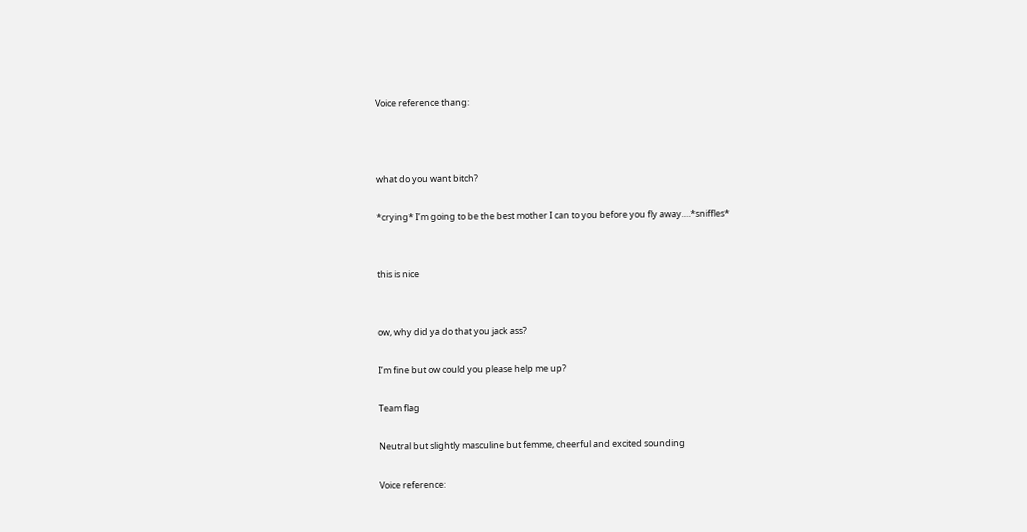Voice reference thang:



what do you want bitch?

*crying* I’m going to be the best mother I can to you before you fly away….*sniffles*


this is nice


ow, why did ya do that you jack ass?

I’m fine but ow could you please help me up?

Team flag

Neutral but slightly masculine but femme, cheerful and excited sounding

Voice reference: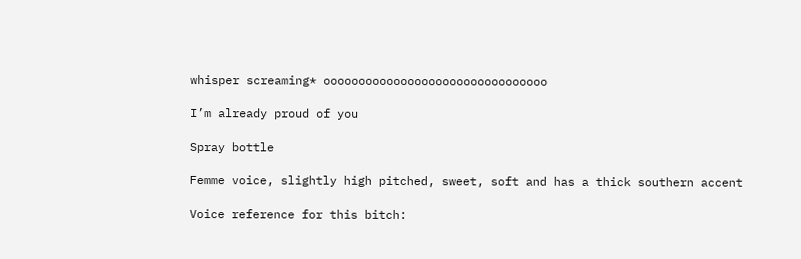whisper screaming* oooooooooooooooooooooooooooooooo

I’m already proud of you

Spray bottle

Femme voice, slightly high pitched, sweet, soft and has a thick southern accent

Voice reference for this bitch: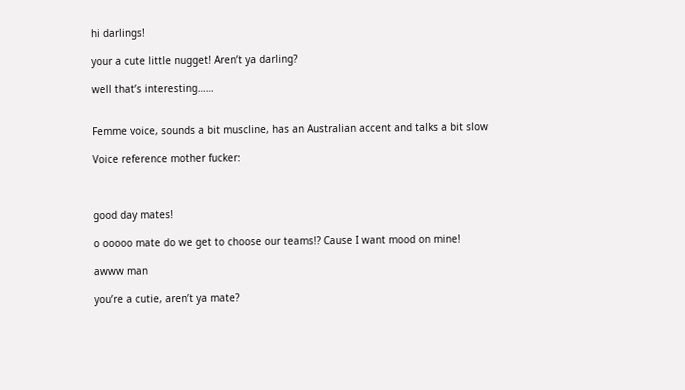hi darlings!

your a cute little nugget! Aren’t ya darling?

well that’s interesting……


Femme voice, sounds a bit muscline, has an Australian accent and talks a bit slow

Voice reference mother fucker:



good day mates!

o ooooo mate do we get to choose our teams!? Cause I want mood on mine!

awww man

you’re a cutie, aren’t ya mate?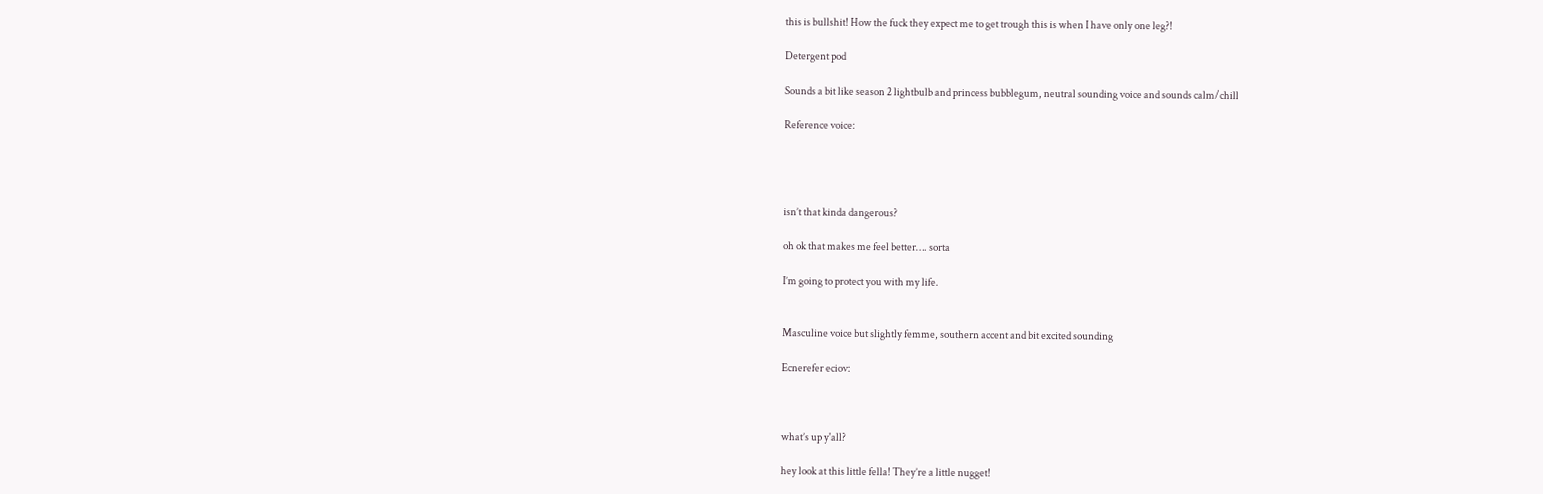this is bullshit! How the fuck they expect me to get trough this is when I have only one leg?!

Detergent pod

Sounds a bit like season 2 lightbulb and princess bubblegum, neutral sounding voice and sounds calm/chill

Reference voice:




isn’t that kinda dangerous?

oh ok that makes me feel better…. sorta

I’m going to protect you with my life.


Masculine voice but slightly femme, southern accent and bit excited sounding

Ecnerefer eciov:



what’s up y'all?

hey look at this little fella! They’re a little nugget!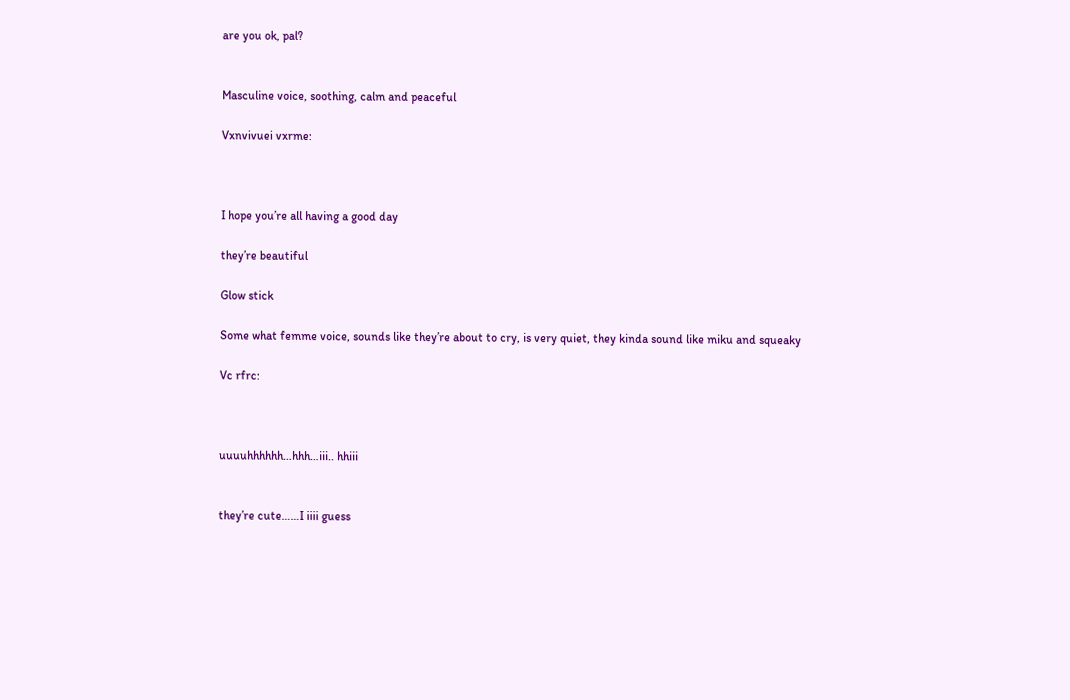are you ok, pal?


Masculine voice, soothing, calm and peaceful

Vxnvivuei vxrme:



I hope you’re all having a good day

they’re beautiful

Glow stick

Some what femme voice, sounds like they’re about to cry, is very quiet, they kinda sound like miku and squeaky

Vc rfrc:



uuuuhhhhhh…hhh…iii.. hhiii


they’re cute……I iiii guess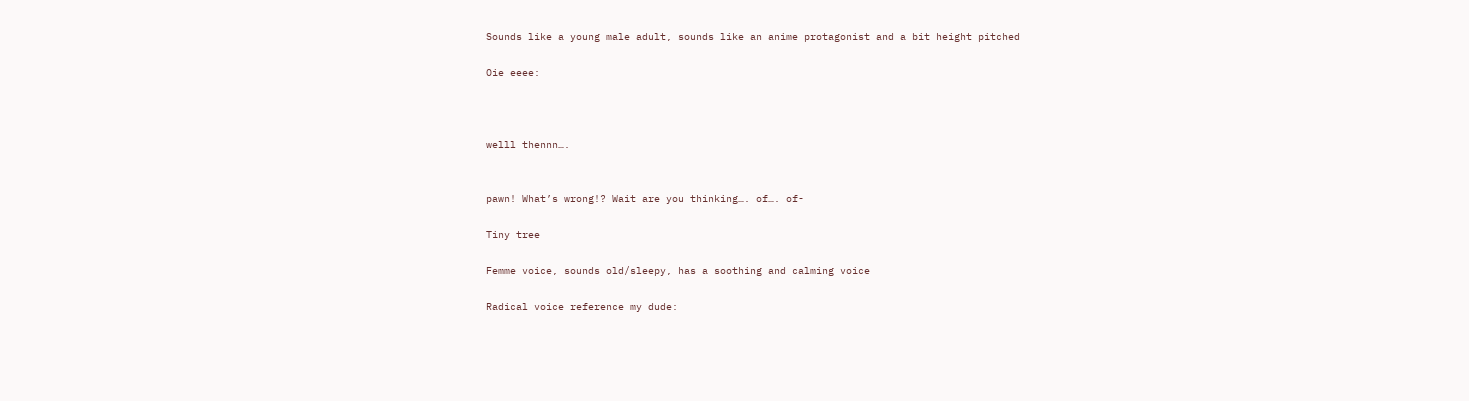Sounds like a young male adult, sounds like an anime protagonist and a bit height pitched

Oie eeee:



welll thennn….


pawn! What’s wrong!? Wait are you thinking…. of…. of-

Tiny tree

Femme voice, sounds old/sleepy, has a soothing and calming voice

Radical voice reference my dude: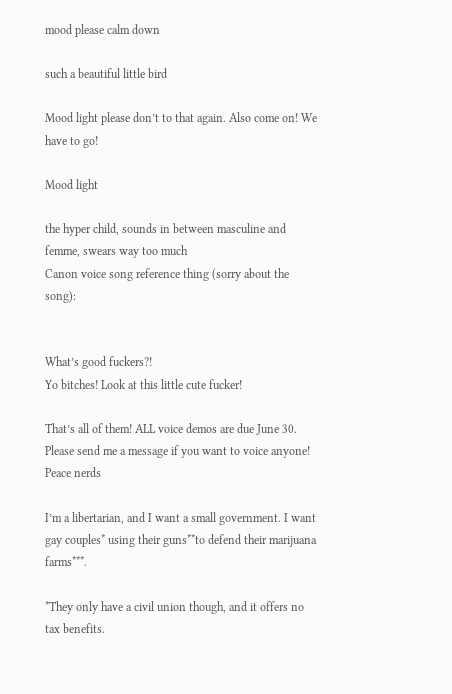mood please calm down

such a beautiful little bird

Mood light please don’t to that again. Also come on! We have to go!

Mood light

the hyper child, sounds in between masculine and femme, swears way too much
Canon voice song reference thing (sorry about the song):


What’s good fuckers?!
Yo bitches! Look at this little cute fucker!

That’s all of them! ALL voice demos are due June 30. Please send me a message if you want to voice anyone! Peace nerds

I’m a libertarian, and I want a small government. I want gay couples* using their guns**to defend their marijuana farms***.

*They only have a civil union though, and it offers no tax benefits.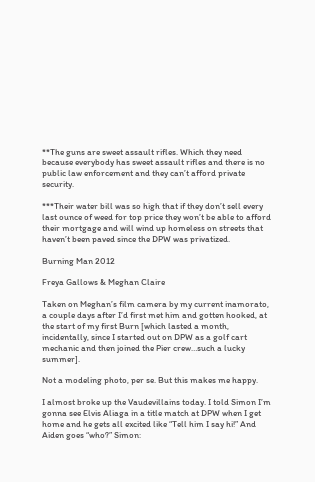**The guns are sweet assault rifles. Which they need because everybody has sweet assault rifles and there is no public law enforcement and they can’t afford private security.

***Their water bill was so high that if they don’t sell every last ounce of weed for top price they won’t be able to afford their mortgage and will wind up homeless on streets that haven’t been paved since the DPW was privatized.

Burning Man 2012

Freya Gallows & Meghan Claire

Taken on Meghan’s film camera by my current inamorato, a couple days after I’d first met him and gotten hooked, at the start of my first Burn [which lasted a month, incidentally, since I started out on DPW as a golf cart mechanic and then joined the Pier crew…such a lucky summer].

Not a modeling photo, per se. But this makes me happy.

I almost broke up the Vaudevillains today. I told Simon I’m gonna see Elvis Aliaga in a title match at DPW when I get home and he gets all excited like “Tell him I say hi!” And Aiden goes “who?” Simon: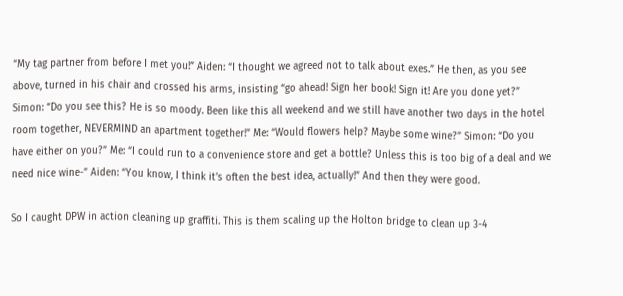“My tag partner from before I met you!” Aiden: “I thought we agreed not to talk about exes.” He then, as you see above, turned in his chair and crossed his arms, insisting “go ahead! Sign her book! Sign it! Are you done yet?” Simon: “Do you see this? He is so moody. Been like this all weekend and we still have another two days in the hotel room together, NEVERMIND an apartment together!” Me: “Would flowers help? Maybe some wine?” Simon: “Do you have either on you?” Me: “I could run to a convenience store and get a bottle? Unless this is too big of a deal and we need nice wine-” Aiden: “You know, I think it’s often the best idea, actually!” And then they were good.

So I caught DPW in action cleaning up graffiti. This is them scaling up the Holton bridge to clean up 3-4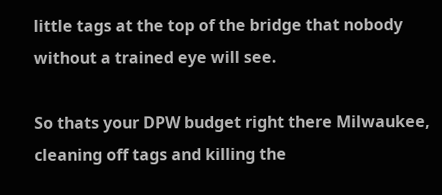little tags at the top of the bridge that nobody without a trained eye will see.

So thats your DPW budget right there Milwaukee, cleaning off tags and killing the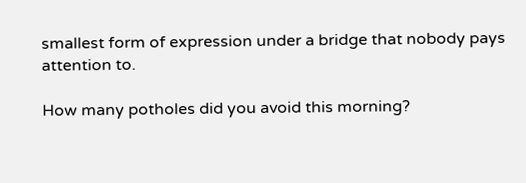smallest form of expression under a bridge that nobody pays attention to.

How many potholes did you avoid this morning?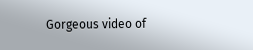Gorgeous video of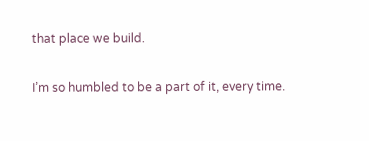that place we build.

I’m so humbled to be a part of it, every time.